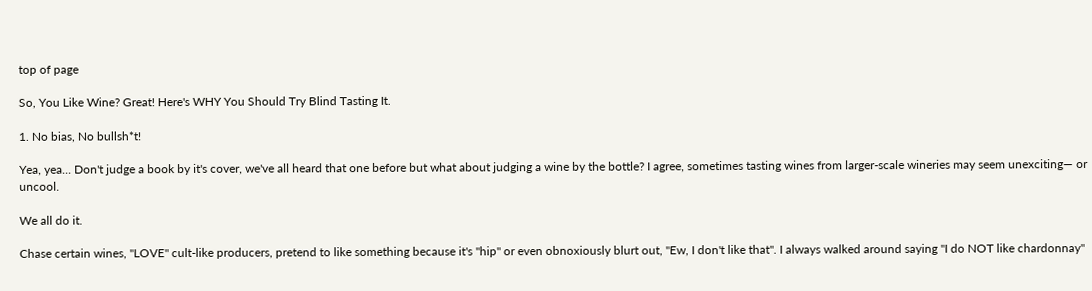top of page

So, You Like Wine? Great! Here's WHY You Should Try Blind Tasting It.

1. No bias, No bullsh*t!

Yea, yea... Don't judge a book by it's cover, we've all heard that one before but what about judging a wine by the bottle? I agree, sometimes tasting wines from larger-scale wineries may seem unexciting— or uncool.

We all do it.

Chase certain wines, "LOVE" cult-like producers, pretend to like something because it's "hip" or even obnoxiously blurt out, "Ew, I don't like that". I always walked around saying "I do NOT like chardonnay"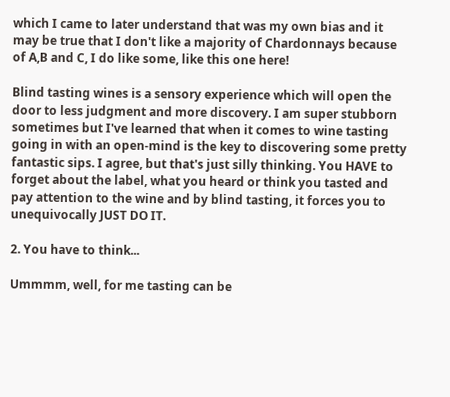which I came to later understand that was my own bias and it may be true that I don't like a majority of Chardonnays because of A,B and C, I do like some, like this one here!

Blind tasting wines is a sensory experience which will open the door to less judgment and more discovery. I am super stubborn sometimes but I've learned that when it comes to wine tasting going in with an open-mind is the key to discovering some pretty fantastic sips. I agree, but that's just silly thinking. You HAVE to forget about the label, what you heard or think you tasted and pay attention to the wine and by blind tasting, it forces you to unequivocally JUST DO IT.

2. You have to think...

Ummmm, well, for me tasting can be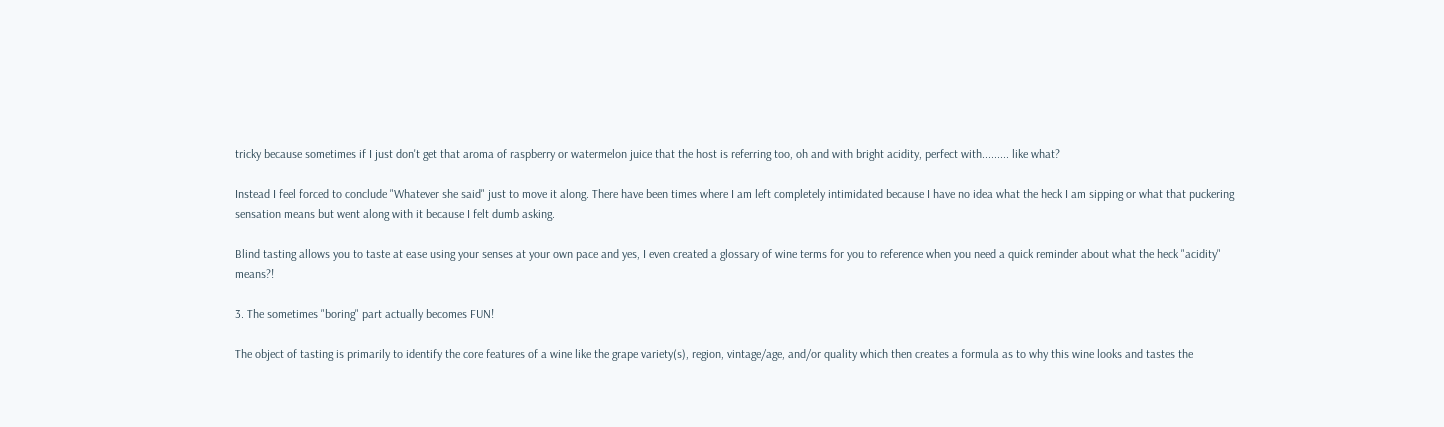tricky because sometimes if I just don't get that aroma of raspberry or watermelon juice that the host is referring too, oh and with bright acidity, perfect with......... like what?

Instead I feel forced to conclude "Whatever she said" just to move it along. There have been times where I am left completely intimidated because I have no idea what the heck I am sipping or what that puckering sensation means but went along with it because I felt dumb asking.

Blind tasting allows you to taste at ease using your senses at your own pace and yes, I even created a glossary of wine terms for you to reference when you need a quick reminder about what the heck "acidity" means?!

3. The sometimes "boring" part actually becomes FUN!

The object of tasting is primarily to identify the core features of a wine like the grape variety(s), region, vintage/age, and/or quality which then creates a formula as to why this wine looks and tastes the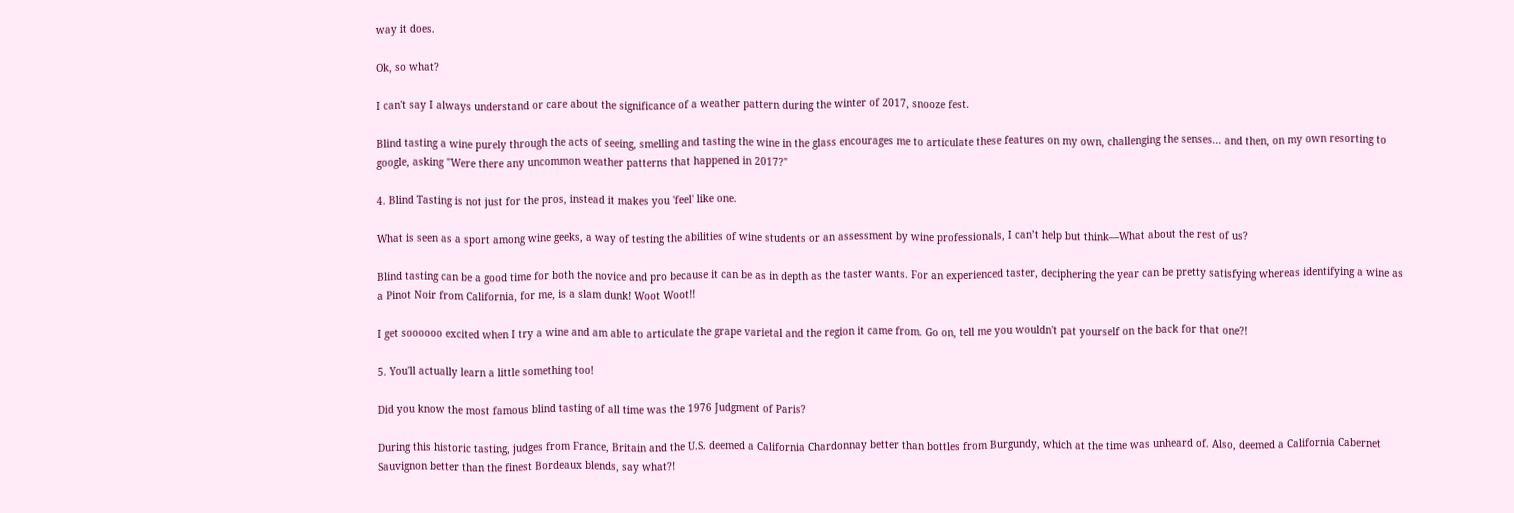way it does.

Ok, so what?

I can't say I always understand or care about the significance of a weather pattern during the winter of 2017, snooze fest.

Blind tasting a wine purely through the acts of seeing, smelling and tasting the wine in the glass encourages me to articulate these features on my own, challenging the senses... and then, on my own resorting to google, asking "Were there any uncommon weather patterns that happened in 2017?"

4. Blind Tasting is not just for the pros, instead it makes you 'feel' like one.

What is seen as a sport among wine geeks, a way of testing the abilities of wine students or an assessment by wine professionals, I can’t help but think—What about the rest of us?

Blind tasting can be a good time for both the novice and pro because it can be as in depth as the taster wants. For an experienced taster, deciphering the year can be pretty satisfying whereas identifying a wine as a Pinot Noir from California, for me, is a slam dunk! Woot Woot!!

I get soooooo excited when I try a wine and am able to articulate the grape varietal and the region it came from. Go on, tell me you wouldn't pat yourself on the back for that one?!

5. You'll actually learn a little something too!

Did you know the most famous blind tasting of all time was the 1976 Judgment of Paris?

During this historic tasting, judges from France, Britain and the U.S. deemed a California Chardonnay better than bottles from Burgundy, which at the time was unheard of. Also, deemed a California Cabernet Sauvignon better than the finest Bordeaux blends, say what?!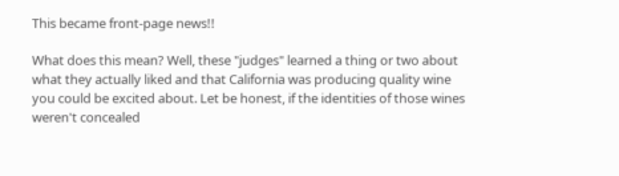This became front-page news!!

What does this mean? Well, these "judges" learned a thing or two about what they actually liked and that California was producing quality wine you could be excited about. Let be honest, if the identities of those wines weren't concealed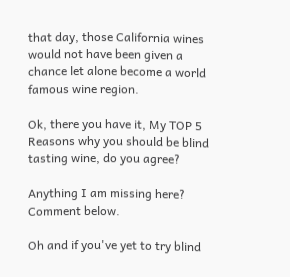that day, those California wines would not have been given a chance let alone become a world famous wine region.

Ok, there you have it, My TOP 5 Reasons why you should be blind tasting wine, do you agree?

Anything I am missing here? Comment below.

Oh and if you've yet to try blind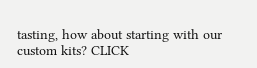tasting, how about starting with our custom kits? CLICK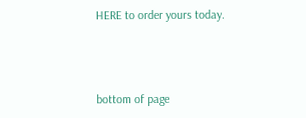HERE to order yours today.



bottom of page